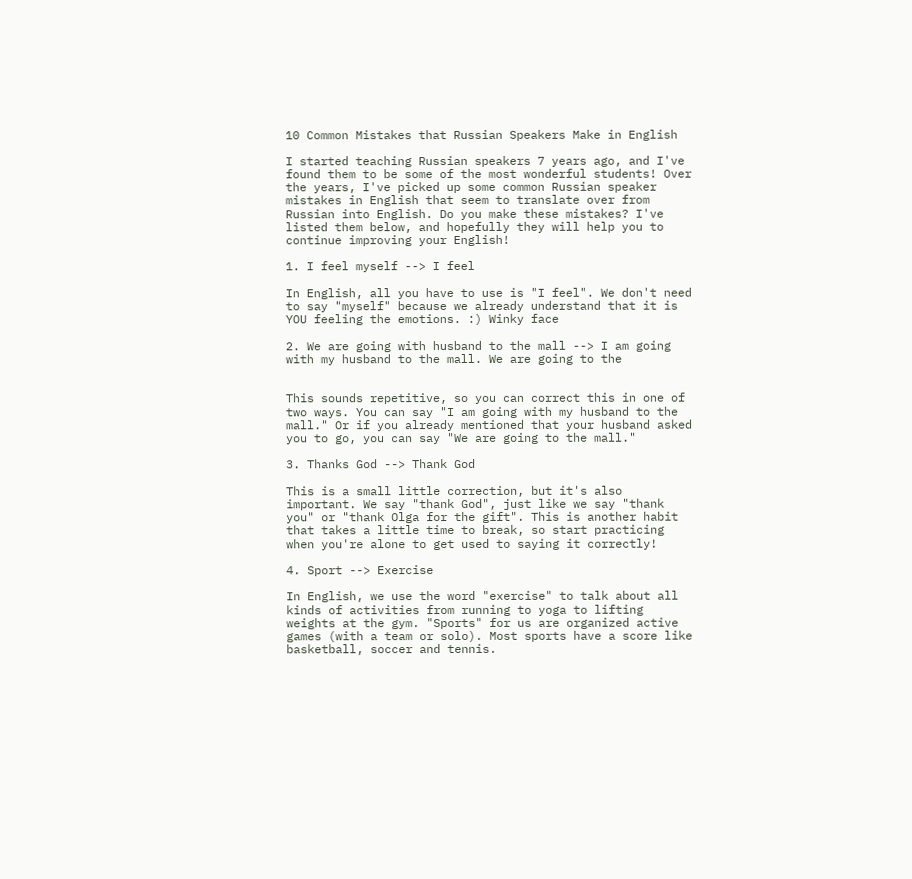10 Common Mistakes that Russian Speakers Make in English

I started teaching Russian speakers 7 years ago, and I've found them to be some of the most wonderful students! Over the years, I've picked up some common Russian speaker mistakes in English that seem to translate over from Russian into English. Do you make these mistakes? I've listed them below, and hopefully they will help you to continue improving your English!

1. I feel myself --> I feel

In English, all you have to use is "I feel". We don't need to say "myself" because we already understand that it is YOU feeling the emotions. :) Winky face

2. We are going with husband to the mall --> I am going with my husband to the mall. We are going to the


This sounds repetitive, so you can correct this in one of two ways. You can say "I am going with my husband to the mall." Or if you already mentioned that your husband asked you to go, you can say "We are going to the mall."

3. Thanks God --> Thank God

This is a small little correction, but it's also important. We say "thank God", just like we say "thank you" or "thank Olga for the gift". This is another habit that takes a little time to break, so start practicing when you're alone to get used to saying it correctly!

4. Sport --> Exercise

In English, we use the word "exercise" to talk about all kinds of activities from running to yoga to lifting weights at the gym. "Sports" for us are organized active games (with a team or solo). Most sports have a score like basketball, soccer and tennis.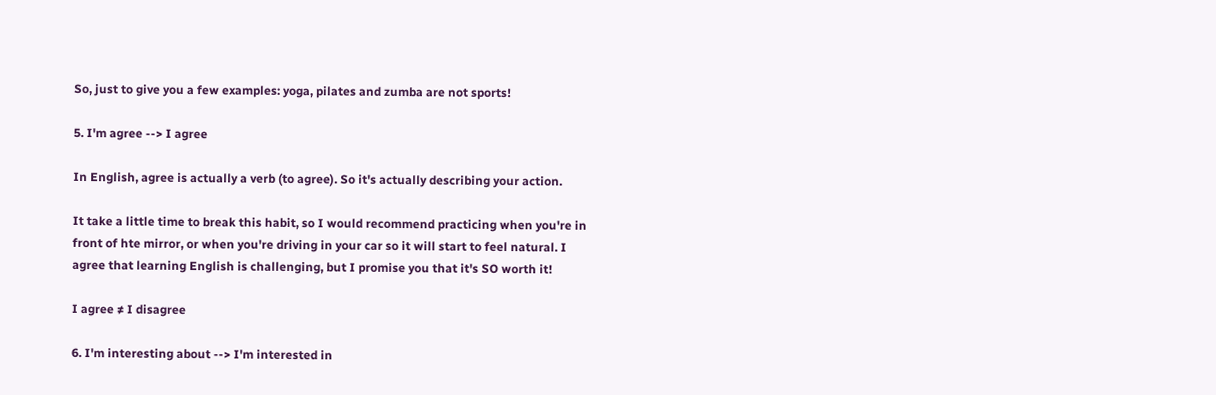So, just to give you a few examples: yoga, pilates and zumba are not sports!

5. I'm agree --> I agree

In English, agree is actually a verb (to agree). So it's actually describing your action.

It take a little time to break this habit, so I would recommend practicing when you're in front of hte mirror, or when you're driving in your car so it will start to feel natural. I agree that learning English is challenging, but I promise you that it's SO worth it!

I agree ≠ I disagree

6. I'm interesting about --> I'm interested in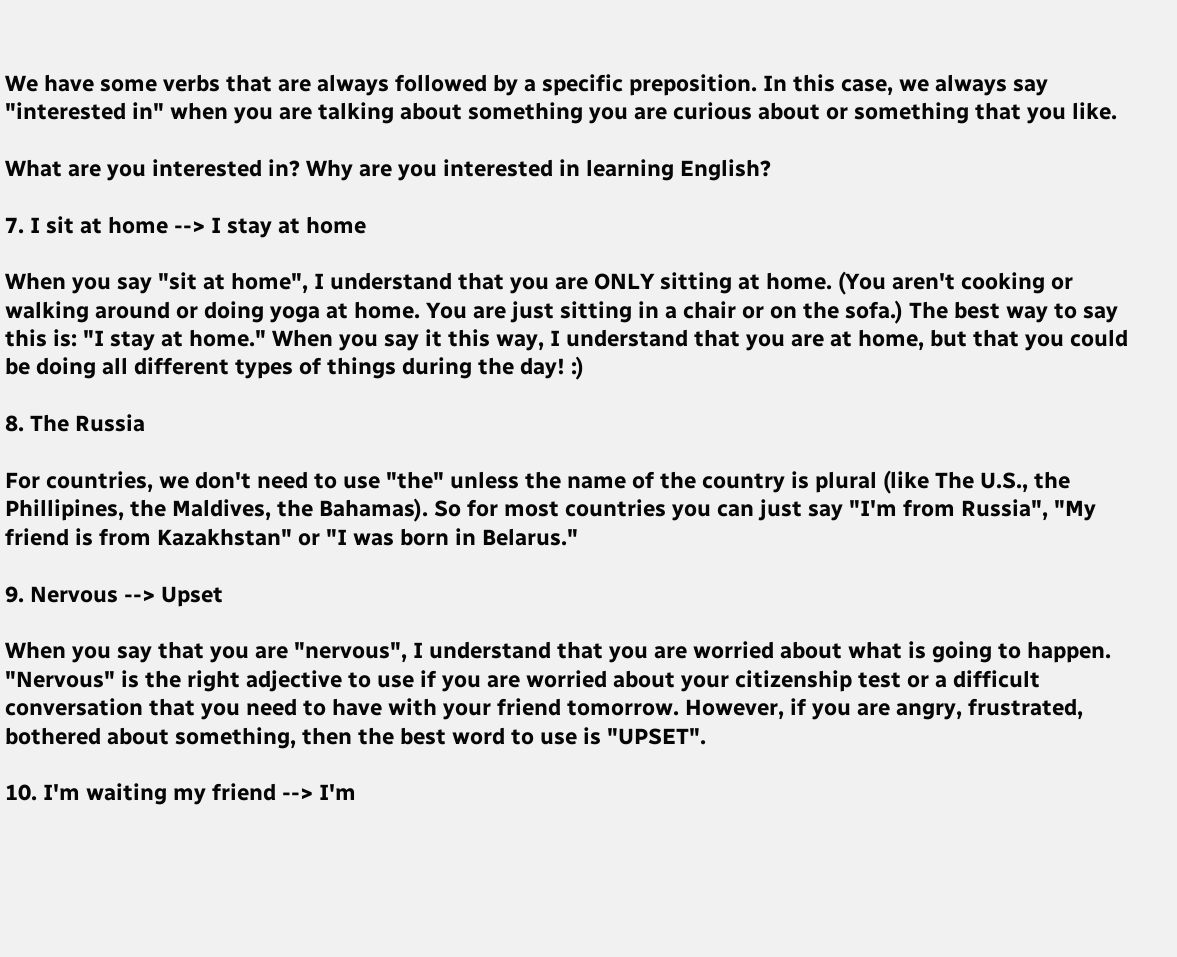We have some verbs that are always followed by a specific preposition. In this case, we always say "interested in" when you are talking about something you are curious about or something that you like.

What are you interested in? Why are you interested in learning English?

7. I sit at home --> I stay at home

When you say "sit at home", I understand that you are ONLY sitting at home. (You aren't cooking or walking around or doing yoga at home. You are just sitting in a chair or on the sofa.) The best way to say this is: "I stay at home." When you say it this way, I understand that you are at home, but that you could be doing all different types of things during the day! :)

8. The Russia

For countries, we don't need to use "the" unless the name of the country is plural (like The U.S., the Phillipines, the Maldives, the Bahamas). So for most countries you can just say "I'm from Russia", "My friend is from Kazakhstan" or "I was born in Belarus."

9. Nervous --> Upset

When you say that you are "nervous", I understand that you are worried about what is going to happen. "Nervous" is the right adjective to use if you are worried about your citizenship test or a difficult conversation that you need to have with your friend tomorrow. However, if you are angry, frustrated, bothered about something, then the best word to use is "UPSET".

10. I'm waiting my friend --> I'm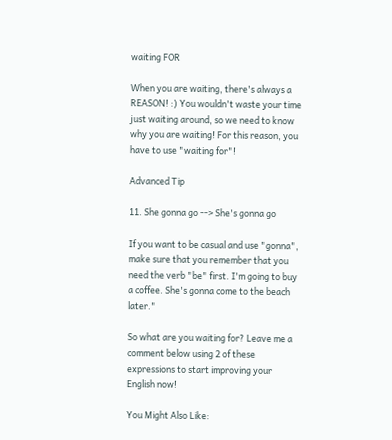waiting FOR

When you are waiting, there's always a REASON! :) You wouldn't waste your time just waiting around, so we need to know why you are waiting! For this reason, you have to use "waiting for"!

Advanced Tip

11. She gonna go --> She's gonna go

If you want to be casual and use "gonna", make sure that you remember that you need the verb "be" first. I'm going to buy a coffee. She's gonna come to the beach later."

So what are you waiting for? Leave me a comment below using 2 of these expressions to start improving your English now!

You Might Also Like: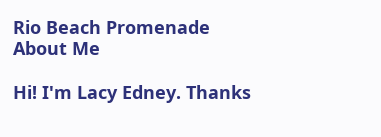Rio Beach Promenade
About Me

Hi! I'm Lacy Edney. Thanks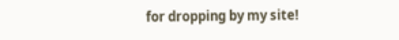for dropping by my site!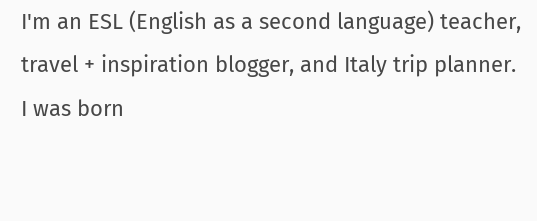I'm an ESL (English as a second language) teacher, travel + inspiration blogger, and Italy trip planner. I was born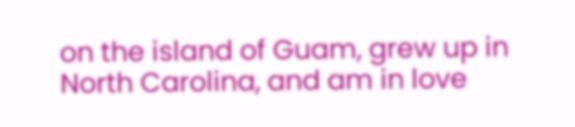on the island of Guam, grew up in North Carolina, and am in love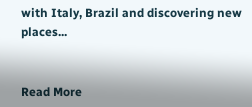with Italy, Brazil and discovering new places...


Read More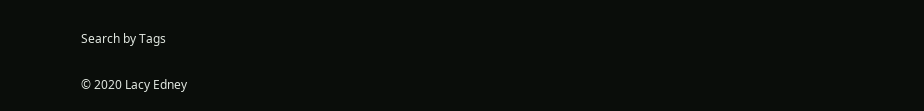Search by Tags

© 2020 Lacy Edney